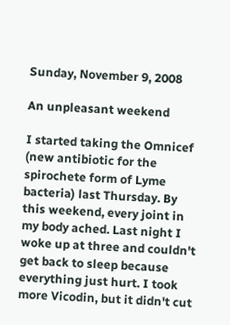Sunday, November 9, 2008

An unpleasant weekend

I started taking the Omnicef (new antibiotic for the spirochete form of Lyme bacteria) last Thursday. By this weekend, every joint in my body ached. Last night I woke up at three and couldn't get back to sleep because everything just hurt. I took more Vicodin, but it didn't cut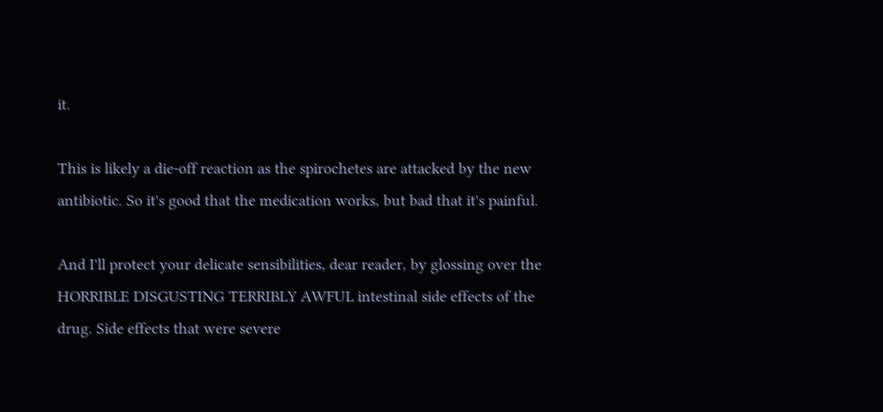it.

This is likely a die-off reaction as the spirochetes are attacked by the new antibiotic. So it's good that the medication works, but bad that it's painful.

And I'll protect your delicate sensibilities, dear reader, by glossing over the HORRIBLE DISGUSTING TERRIBLY AWFUL intestinal side effects of the drug. Side effects that were severe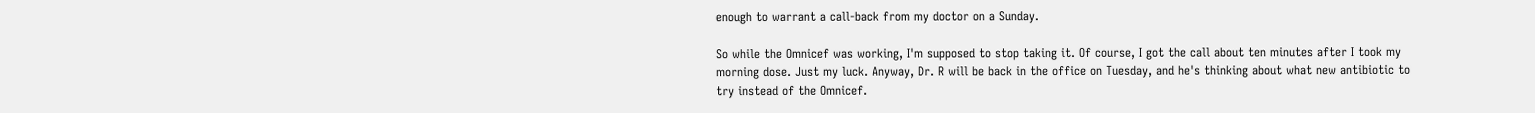enough to warrant a call-back from my doctor on a Sunday.

So while the Omnicef was working, I'm supposed to stop taking it. Of course, I got the call about ten minutes after I took my morning dose. Just my luck. Anyway, Dr. R will be back in the office on Tuesday, and he's thinking about what new antibiotic to try instead of the Omnicef.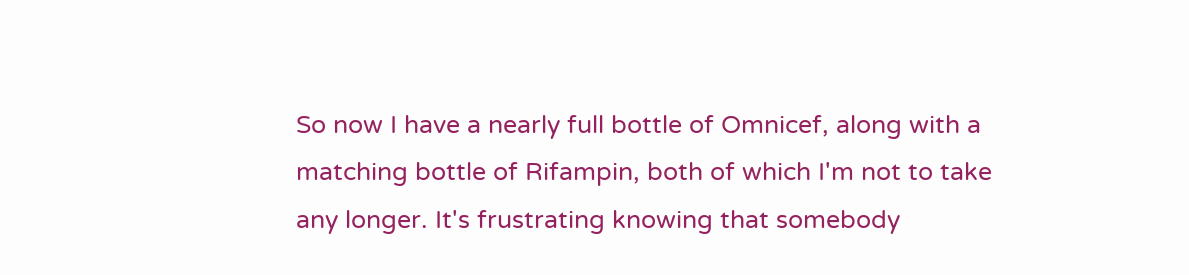So now I have a nearly full bottle of Omnicef, along with a matching bottle of Rifampin, both of which I'm not to take any longer. It's frustrating knowing that somebody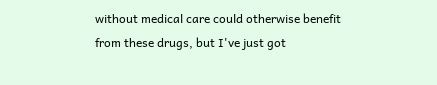without medical care could otherwise benefit from these drugs, but I've just got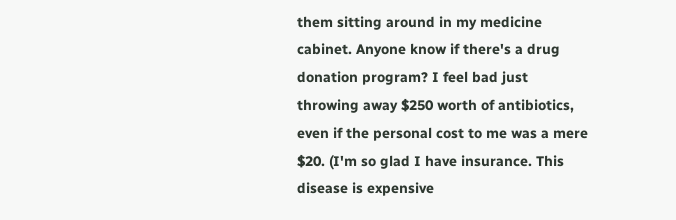them sitting around in my medicine cabinet. Anyone know if there's a drug donation program? I feel bad just throwing away $250 worth of antibiotics, even if the personal cost to me was a mere $20. (I'm so glad I have insurance. This disease is expensive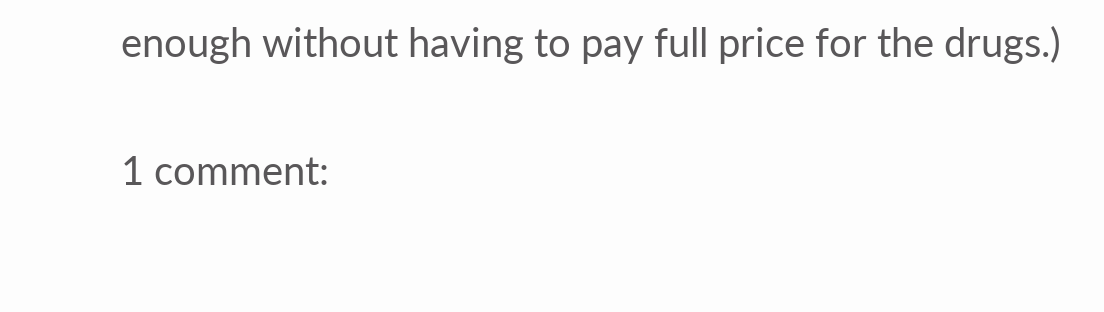enough without having to pay full price for the drugs.)

1 comment: